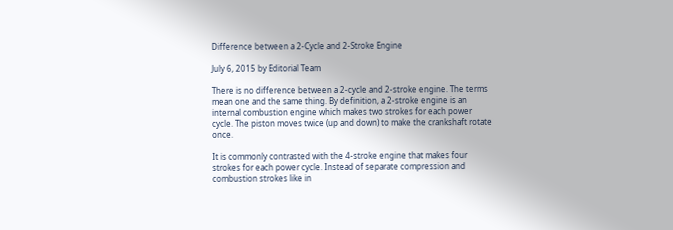Difference between a 2-Cycle and 2-Stroke Engine

July 6, 2015 by Editorial Team

There is no difference between a 2-cycle and 2-stroke engine. The terms mean one and the same thing. By definition, a 2-stroke engine is an internal combustion engine which makes two strokes for each power cycle. The piston moves twice (up and down) to make the crankshaft rotate once.

It is commonly contrasted with the 4-stroke engine that makes four strokes for each power cycle. Instead of separate compression and combustion strokes like in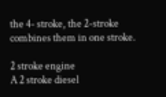the 4- stroke, the 2-stroke combines them in one stroke.

2 stroke engine
A 2 stroke diesel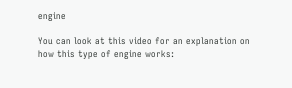engine

You can look at this video for an explanation on how this type of engine works: